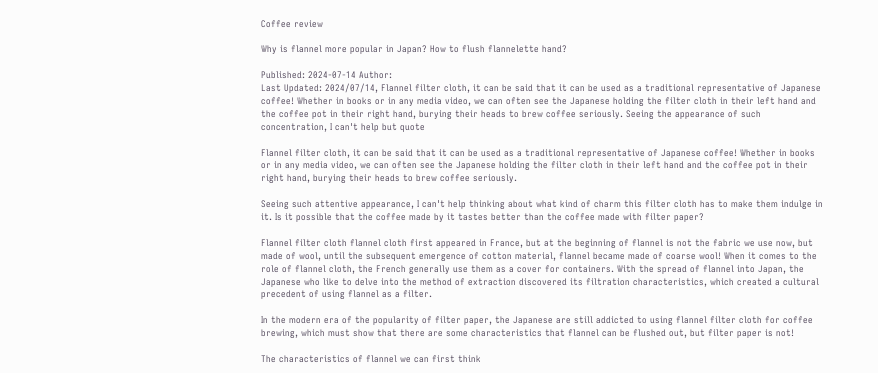Coffee review

Why is flannel more popular in Japan? How to flush flannelette hand?

Published: 2024-07-14 Author:
Last Updated: 2024/07/14, Flannel filter cloth, it can be said that it can be used as a traditional representative of Japanese coffee! Whether in books or in any media video, we can often see the Japanese holding the filter cloth in their left hand and the coffee pot in their right hand, burying their heads to brew coffee seriously. Seeing the appearance of such concentration, I can't help but quote

Flannel filter cloth, it can be said that it can be used as a traditional representative of Japanese coffee! Whether in books or in any media video, we can often see the Japanese holding the filter cloth in their left hand and the coffee pot in their right hand, burying their heads to brew coffee seriously.

Seeing such attentive appearance, I can't help thinking about what kind of charm this filter cloth has to make them indulge in it. Is it possible that the coffee made by it tastes better than the coffee made with filter paper?

Flannel filter cloth flannel cloth first appeared in France, but at the beginning of flannel is not the fabric we use now, but made of wool, until the subsequent emergence of cotton material, flannel became made of coarse wool! When it comes to the role of flannel cloth, the French generally use them as a cover for containers. With the spread of flannel into Japan, the Japanese who like to delve into the method of extraction discovered its filtration characteristics, which created a cultural precedent of using flannel as a filter.

In the modern era of the popularity of filter paper, the Japanese are still addicted to using flannel filter cloth for coffee brewing, which must show that there are some characteristics that flannel can be flushed out, but filter paper is not!

The characteristics of flannel we can first think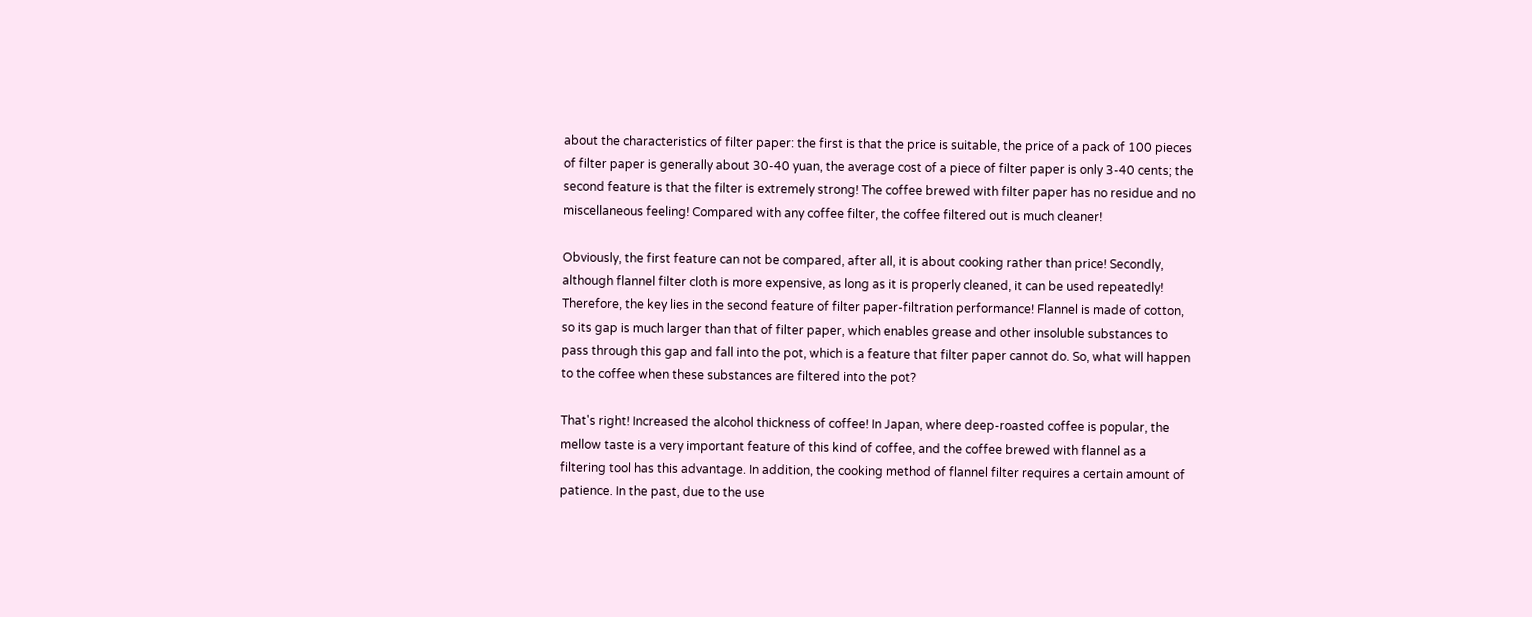about the characteristics of filter paper: the first is that the price is suitable, the price of a pack of 100 pieces of filter paper is generally about 30-40 yuan, the average cost of a piece of filter paper is only 3-40 cents; the second feature is that the filter is extremely strong! The coffee brewed with filter paper has no residue and no miscellaneous feeling! Compared with any coffee filter, the coffee filtered out is much cleaner!

Obviously, the first feature can not be compared, after all, it is about cooking rather than price! Secondly, although flannel filter cloth is more expensive, as long as it is properly cleaned, it can be used repeatedly! Therefore, the key lies in the second feature of filter paper-filtration performance! Flannel is made of cotton, so its gap is much larger than that of filter paper, which enables grease and other insoluble substances to pass through this gap and fall into the pot, which is a feature that filter paper cannot do. So, what will happen to the coffee when these substances are filtered into the pot?

That's right! Increased the alcohol thickness of coffee! In Japan, where deep-roasted coffee is popular, the mellow taste is a very important feature of this kind of coffee, and the coffee brewed with flannel as a filtering tool has this advantage. In addition, the cooking method of flannel filter requires a certain amount of patience. In the past, due to the use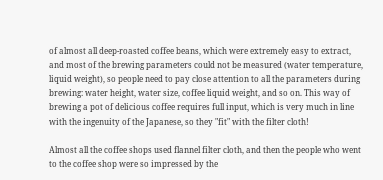of almost all deep-roasted coffee beans, which were extremely easy to extract, and most of the brewing parameters could not be measured (water temperature, liquid weight), so people need to pay close attention to all the parameters during brewing: water height, water size, coffee liquid weight, and so on. This way of brewing a pot of delicious coffee requires full input, which is very much in line with the ingenuity of the Japanese, so they "fit" with the filter cloth!

Almost all the coffee shops used flannel filter cloth, and then the people who went to the coffee shop were so impressed by the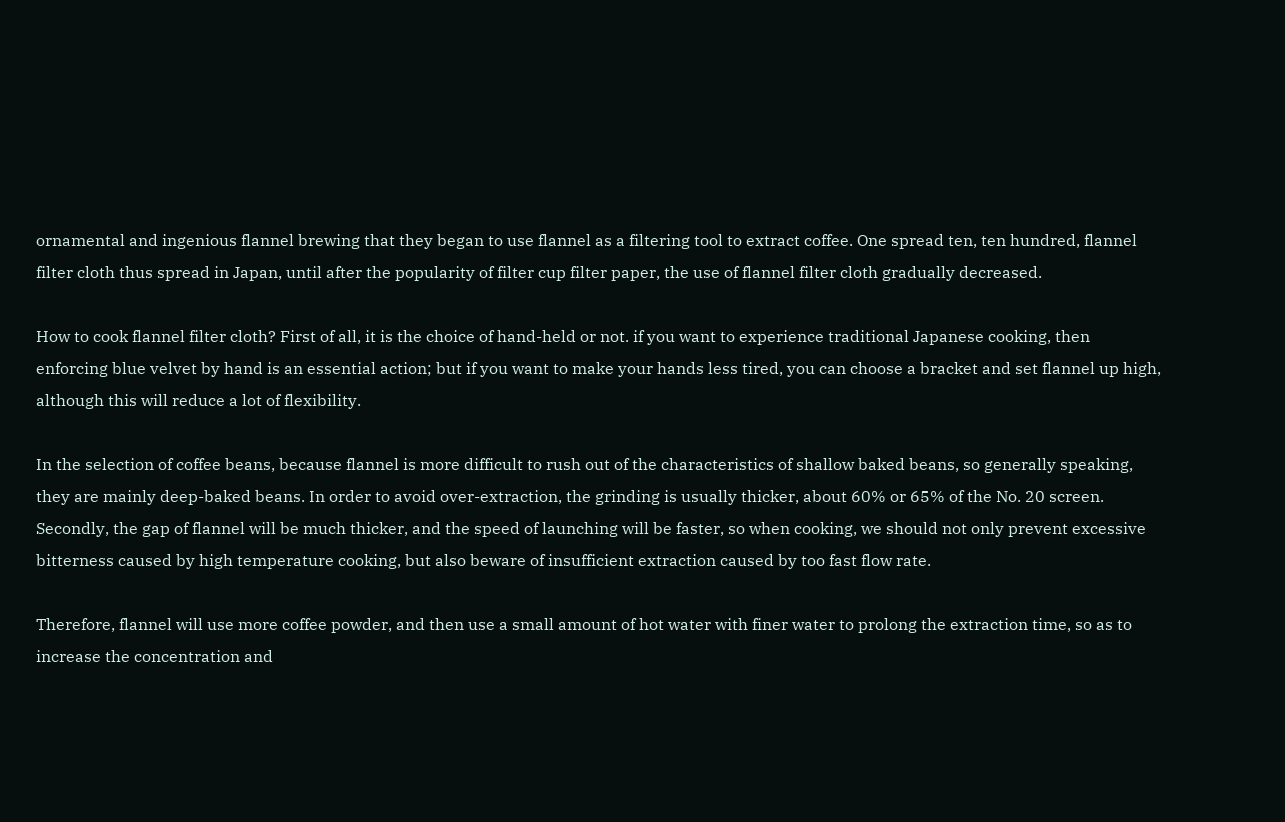ornamental and ingenious flannel brewing that they began to use flannel as a filtering tool to extract coffee. One spread ten, ten hundred, flannel filter cloth thus spread in Japan, until after the popularity of filter cup filter paper, the use of flannel filter cloth gradually decreased.

How to cook flannel filter cloth? First of all, it is the choice of hand-held or not. if you want to experience traditional Japanese cooking, then enforcing blue velvet by hand is an essential action; but if you want to make your hands less tired, you can choose a bracket and set flannel up high, although this will reduce a lot of flexibility.

In the selection of coffee beans, because flannel is more difficult to rush out of the characteristics of shallow baked beans, so generally speaking, they are mainly deep-baked beans. In order to avoid over-extraction, the grinding is usually thicker, about 60% or 65% of the No. 20 screen. Secondly, the gap of flannel will be much thicker, and the speed of launching will be faster, so when cooking, we should not only prevent excessive bitterness caused by high temperature cooking, but also beware of insufficient extraction caused by too fast flow rate.

Therefore, flannel will use more coffee powder, and then use a small amount of hot water with finer water to prolong the extraction time, so as to increase the concentration and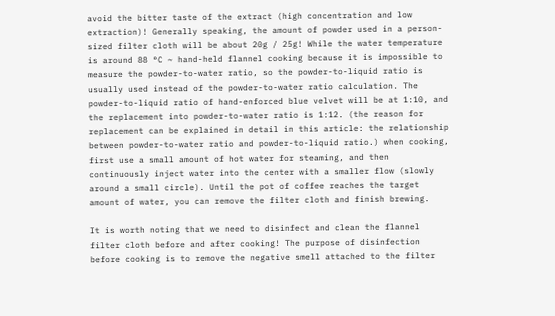avoid the bitter taste of the extract (high concentration and low extraction)! Generally speaking, the amount of powder used in a person-sized filter cloth will be about 20g / 25g! While the water temperature is around 88 °C ~ hand-held flannel cooking because it is impossible to measure the powder-to-water ratio, so the powder-to-liquid ratio is usually used instead of the powder-to-water ratio calculation. The powder-to-liquid ratio of hand-enforced blue velvet will be at 1:10, and the replacement into powder-to-water ratio is 1:12. (the reason for replacement can be explained in detail in this article: the relationship between powder-to-water ratio and powder-to-liquid ratio.) when cooking, first use a small amount of hot water for steaming, and then continuously inject water into the center with a smaller flow (slowly around a small circle). Until the pot of coffee reaches the target amount of water, you can remove the filter cloth and finish brewing.

It is worth noting that we need to disinfect and clean the flannel filter cloth before and after cooking! The purpose of disinfection before cooking is to remove the negative smell attached to the filter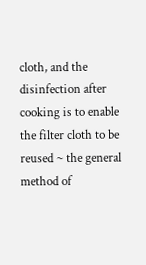cloth, and the disinfection after cooking is to enable the filter cloth to be reused ~ the general method of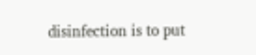disinfection is to put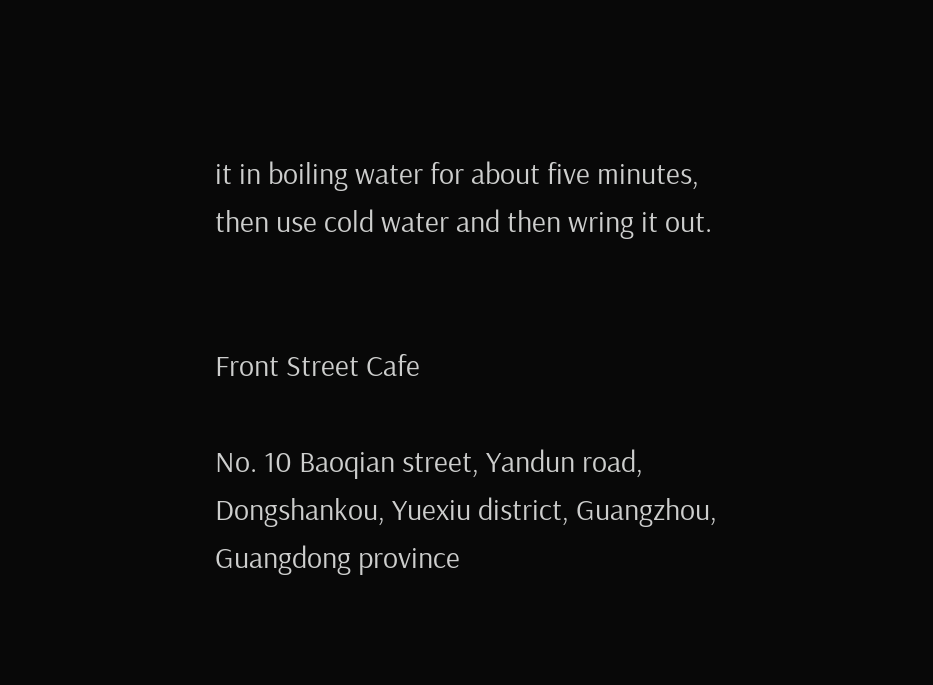it in boiling water for about five minutes, then use cold water and then wring it out.


Front Street Cafe

No. 10 Baoqian street, Yandun road, Dongshankou, Yuexiu district, Guangzhou, Guangdong province